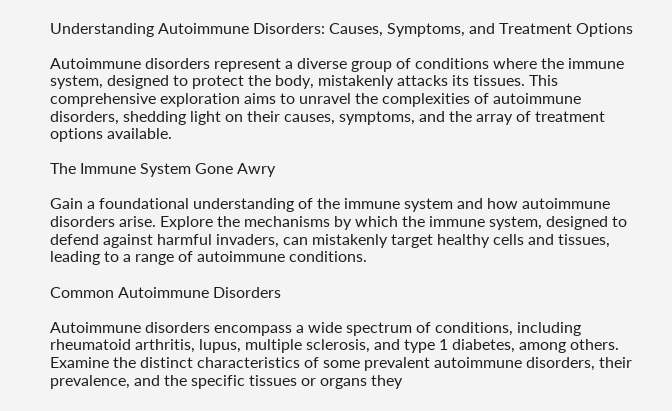Understanding Autoimmune Disorders: Causes, Symptoms, and Treatment Options

Autoimmune disorders represent a diverse group of conditions where the immune system, designed to protect the body, mistakenly attacks its tissues. This comprehensive exploration aims to unravel the complexities of autoimmune disorders, shedding light on their causes, symptoms, and the array of treatment options available.

The Immune System Gone Awry

Gain a foundational understanding of the immune system and how autoimmune disorders arise. Explore the mechanisms by which the immune system, designed to defend against harmful invaders, can mistakenly target healthy cells and tissues, leading to a range of autoimmune conditions.

Common Autoimmune Disorders

Autoimmune disorders encompass a wide spectrum of conditions, including rheumatoid arthritis, lupus, multiple sclerosis, and type 1 diabetes, among others. Examine the distinct characteristics of some prevalent autoimmune disorders, their prevalence, and the specific tissues or organs they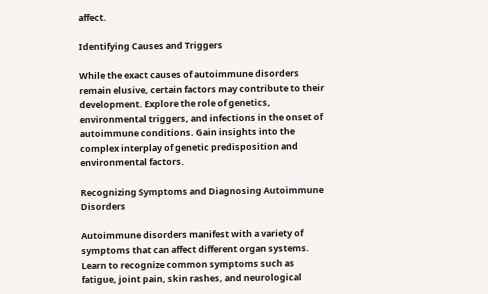affect.

Identifying Causes and Triggers

While the exact causes of autoimmune disorders remain elusive, certain factors may contribute to their development. Explore the role of genetics, environmental triggers, and infections in the onset of autoimmune conditions. Gain insights into the complex interplay of genetic predisposition and environmental factors.

Recognizing Symptoms and Diagnosing Autoimmune Disorders

Autoimmune disorders manifest with a variety of symptoms that can affect different organ systems. Learn to recognize common symptoms such as fatigue, joint pain, skin rashes, and neurological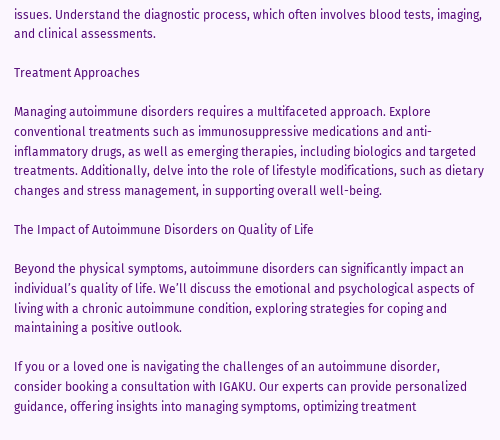issues. Understand the diagnostic process, which often involves blood tests, imaging, and clinical assessments.

Treatment Approaches

Managing autoimmune disorders requires a multifaceted approach. Explore conventional treatments such as immunosuppressive medications and anti-inflammatory drugs, as well as emerging therapies, including biologics and targeted treatments. Additionally, delve into the role of lifestyle modifications, such as dietary changes and stress management, in supporting overall well-being.

The Impact of Autoimmune Disorders on Quality of Life

Beyond the physical symptoms, autoimmune disorders can significantly impact an individual’s quality of life. We’ll discuss the emotional and psychological aspects of living with a chronic autoimmune condition, exploring strategies for coping and maintaining a positive outlook.

If you or a loved one is navigating the challenges of an autoimmune disorder, consider booking a consultation with IGAKU. Our experts can provide personalized guidance, offering insights into managing symptoms, optimizing treatment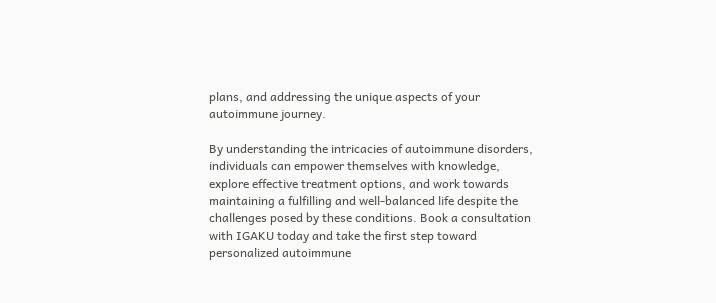plans, and addressing the unique aspects of your autoimmune journey.

By understanding the intricacies of autoimmune disorders, individuals can empower themselves with knowledge, explore effective treatment options, and work towards maintaining a fulfilling and well-balanced life despite the challenges posed by these conditions. Book a consultation with IGAKU today and take the first step toward personalized autoimmune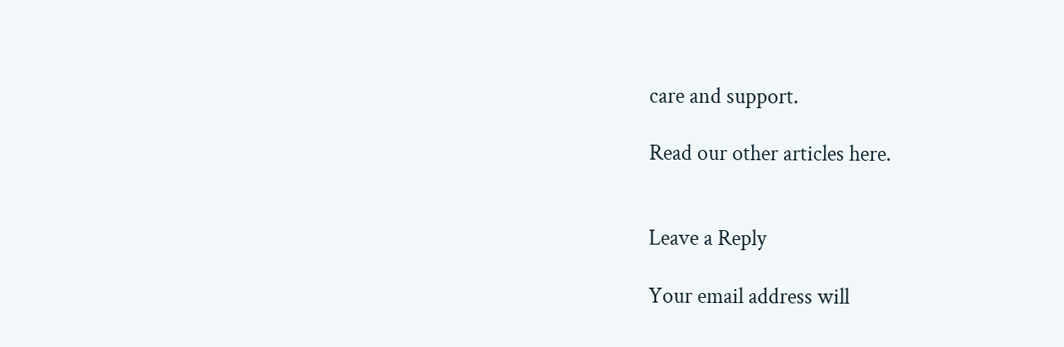care and support.

Read our other articles here.


Leave a Reply

Your email address will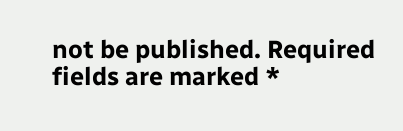not be published. Required fields are marked *